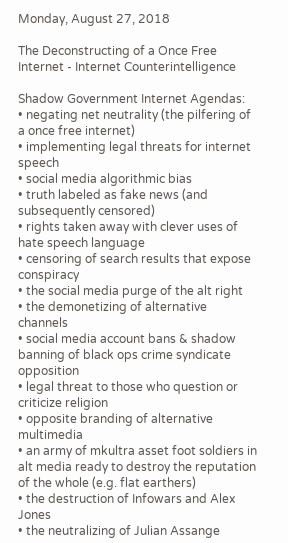Monday, August 27, 2018

The Deconstructing of a Once Free Internet - Internet Counterintelligence

Shadow Government Internet Agendas:
• negating net neutrality (the pilfering of a once free internet)
• implementing legal threats for internet speech
• social media algorithmic bias
• truth labeled as fake news (and subsequently censored)
• rights taken away with clever uses of hate speech language
• censoring of search results that expose conspiracy
• the social media purge of the alt right
• the demonetizing of alternative channels
• social media account bans & shadow banning of black ops crime syndicate opposition
• legal threat to those who question or criticize religion
• opposite branding of alternative multimedia
• an army of mkultra asset foot soldiers in alt media ready to destroy the reputation of the whole (e.g. flat earthers)
• the destruction of Infowars and Alex Jones
• the neutralizing of Julian Assange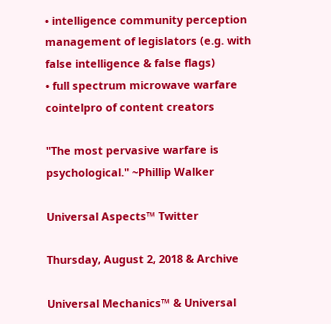• intelligence community perception management of legislators (e.g. with false intelligence & false flags)
• full spectrum microwave warfare cointelpro of content creators

"The most pervasive warfare is psychological." ~Phillip Walker

Universal Aspects™ Twitter

Thursday, August 2, 2018 & Archive

Universal Mechanics™ & Universal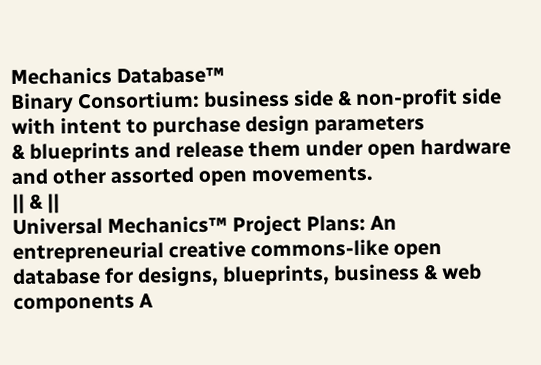Mechanics Database™
Binary Consortium: business side & non-profit side with intent to purchase design parameters
& blueprints and release them under open hardware and other assorted open movements.
|| & ||
Universal Mechanics™ Project Plans: An entrepreneurial creative commons-like open database for designs, blueprints, business & web components A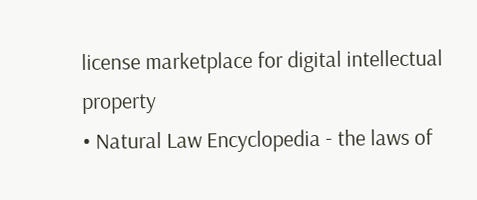license marketplace for digital intellectual property
• Natural Law Encyclopedia - the laws of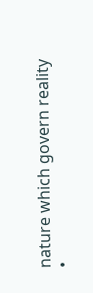nature which govern reality
•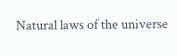Natural laws of the universe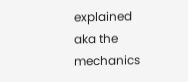explained aka the mechanics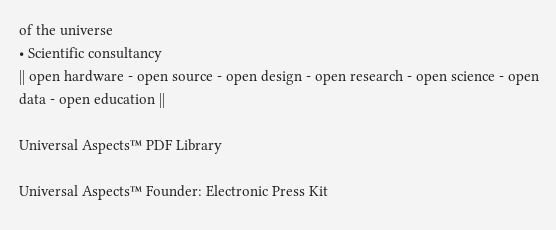of the universe
• Scientific consultancy
|| open hardware - open source - open design - open research - open science - open data - open education ||

Universal Aspects™ PDF Library

Universal Aspects™ Founder: Electronic Press Kit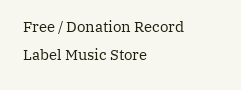Free / Donation Record Label Music Store